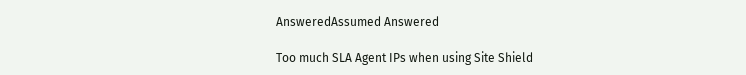AnsweredAssumed Answered

Too much SLA Agent IPs when using Site Shield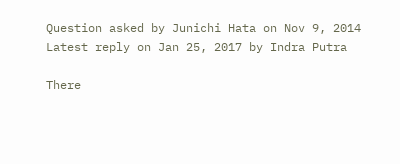Question asked by Junichi Hata on Nov 9, 2014
Latest reply on Jan 25, 2017 by Indra Putra

There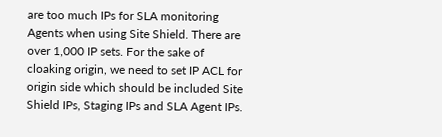are too much IPs for SLA monitoring Agents when using Site Shield. There are over 1,000 IP sets. For the sake of cloaking origin, we need to set IP ACL for origin side which should be included Site Shield IPs, Staging IPs and SLA Agent IPs.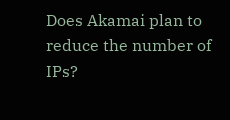Does Akamai plan to reduce the number of IPs?